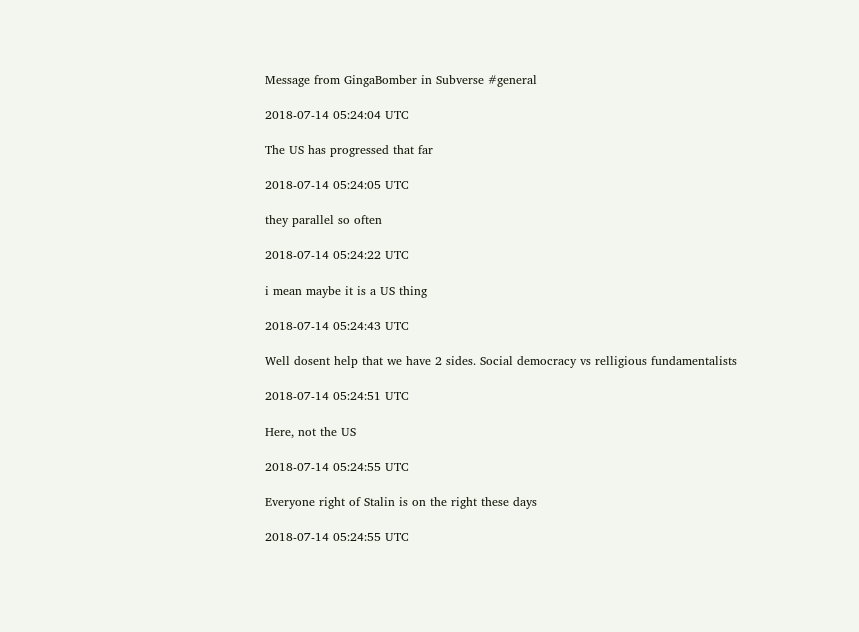Message from GingaBomber in Subverse #general

2018-07-14 05:24:04 UTC

The US has progressed that far

2018-07-14 05:24:05 UTC

they parallel so often

2018-07-14 05:24:22 UTC

i mean maybe it is a US thing

2018-07-14 05:24:43 UTC

Well dosent help that we have 2 sides. Social democracy vs relligious fundamentalists

2018-07-14 05:24:51 UTC

Here, not the US

2018-07-14 05:24:55 UTC

Everyone right of Stalin is on the right these days

2018-07-14 05:24:55 UTC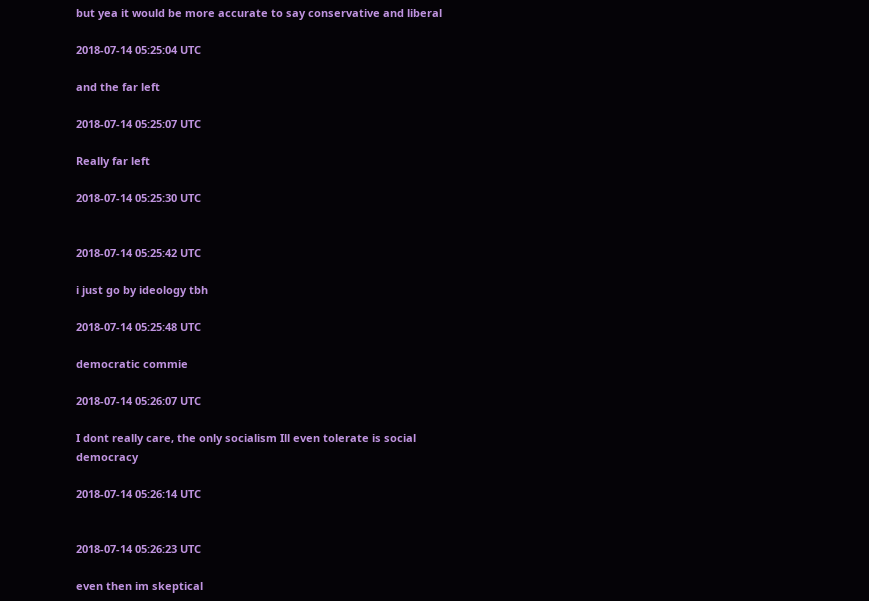but yea it would be more accurate to say conservative and liberal

2018-07-14 05:25:04 UTC

and the far left

2018-07-14 05:25:07 UTC

Really far left

2018-07-14 05:25:30 UTC


2018-07-14 05:25:42 UTC

i just go by ideology tbh

2018-07-14 05:25:48 UTC

democratic commie

2018-07-14 05:26:07 UTC

I dont really care, the only socialism Ill even tolerate is social democracy

2018-07-14 05:26:14 UTC


2018-07-14 05:26:23 UTC

even then im skeptical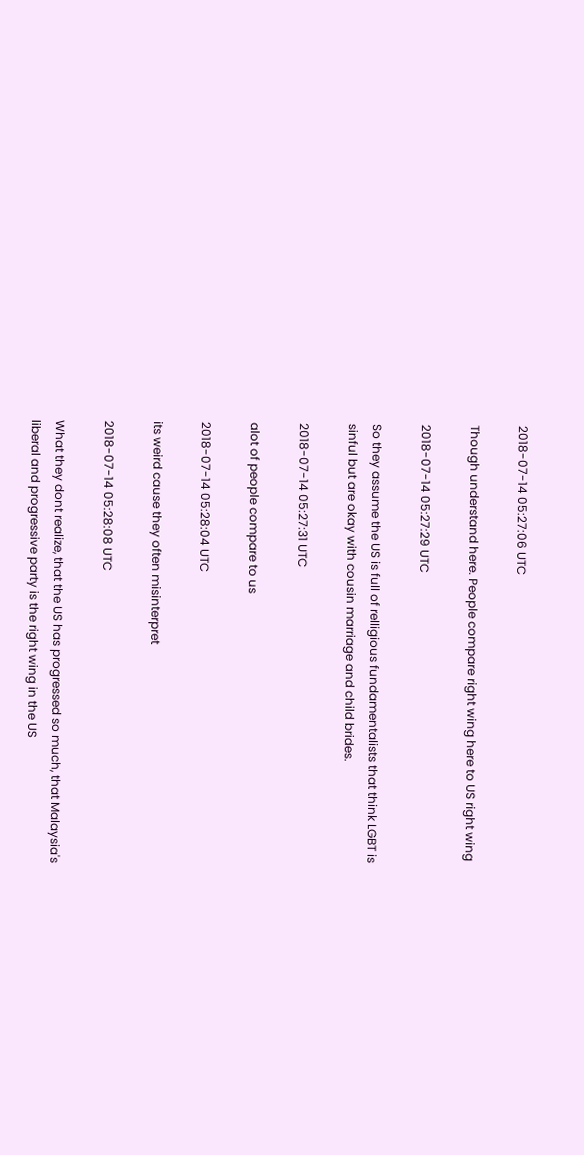2018-07-14 05:27:06 UTC

Though understand here. People compare right wing here to US right wing

2018-07-14 05:27:29 UTC

So they assume the US is full of relligious fundamentalists that think LGBT is sinful but are okay with cousin marriage and child brides.

2018-07-14 05:27:31 UTC

alot of people compare to us

2018-07-14 05:28:04 UTC

its weird cause they often misinterpret

2018-07-14 05:28:08 UTC

What they dont realize, that the US has progressed so much, that Malaysia's liberal and progressive party is the right wing in the US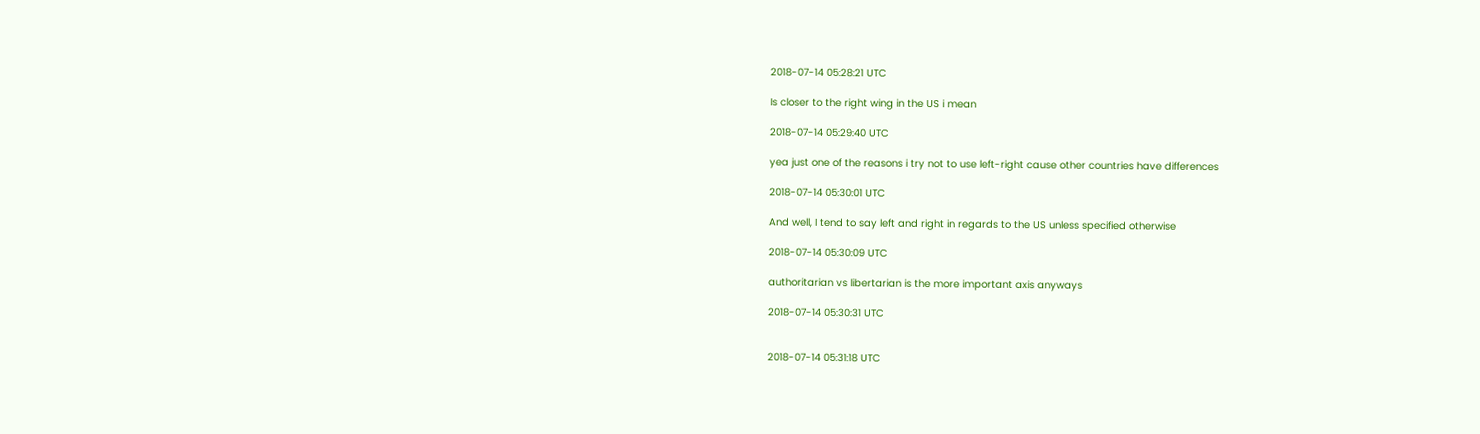2018-07-14 05:28:21 UTC

Is closer to the right wing in the US i mean

2018-07-14 05:29:40 UTC

yea just one of the reasons i try not to use left-right cause other countries have differences

2018-07-14 05:30:01 UTC

And well, I tend to say left and right in regards to the US unless specified otherwise

2018-07-14 05:30:09 UTC

authoritarian vs libertarian is the more important axis anyways

2018-07-14 05:30:31 UTC


2018-07-14 05:31:18 UTC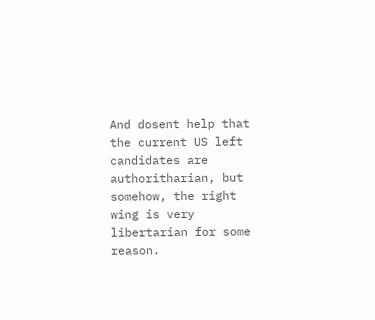And dosent help that the current US left candidates are authoritharian, but somehow, the right wing is very libertarian for some reason.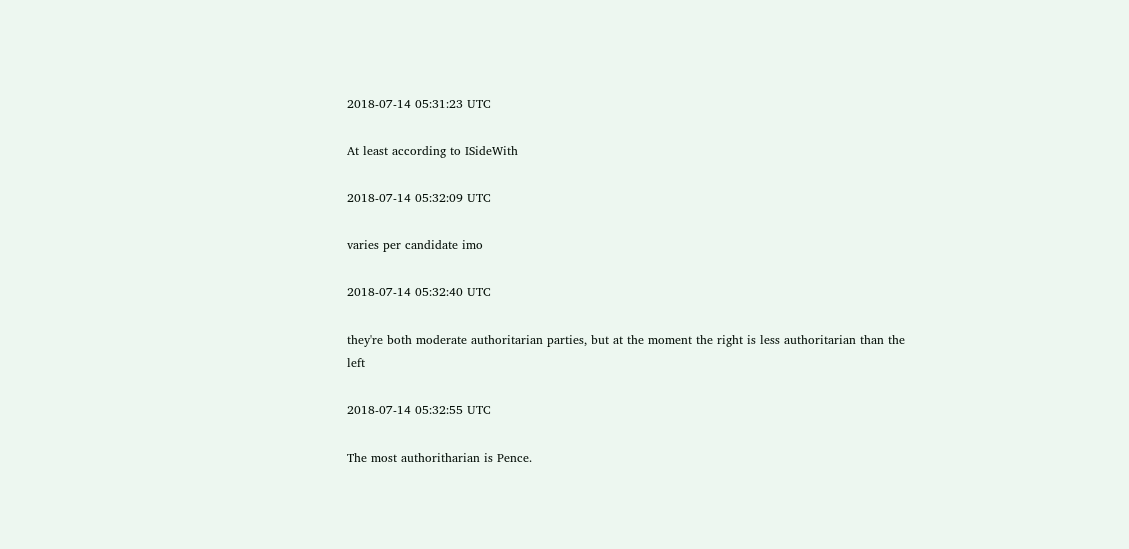2018-07-14 05:31:23 UTC

At least according to ISideWith

2018-07-14 05:32:09 UTC

varies per candidate imo

2018-07-14 05:32:40 UTC

they're both moderate authoritarian parties, but at the moment the right is less authoritarian than the left

2018-07-14 05:32:55 UTC

The most authoritharian is Pence.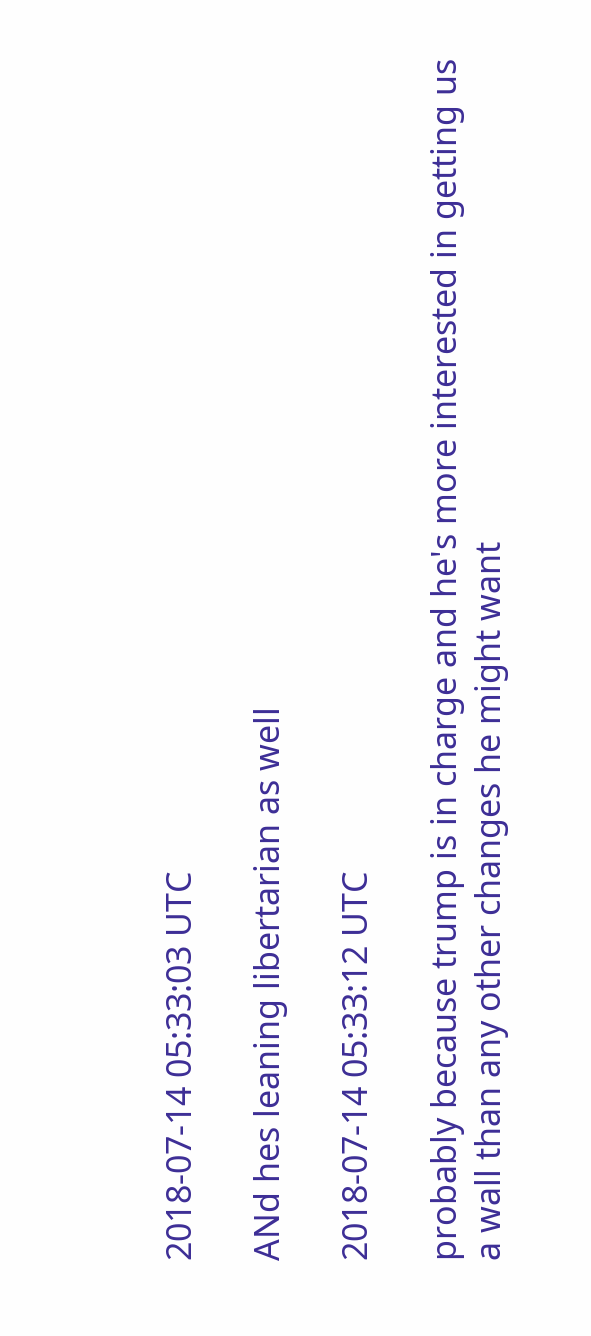2018-07-14 05:33:03 UTC

ANd hes leaning libertarian as well

2018-07-14 05:33:12 UTC

probably because trump is in charge and he's more interested in getting us a wall than any other changes he might want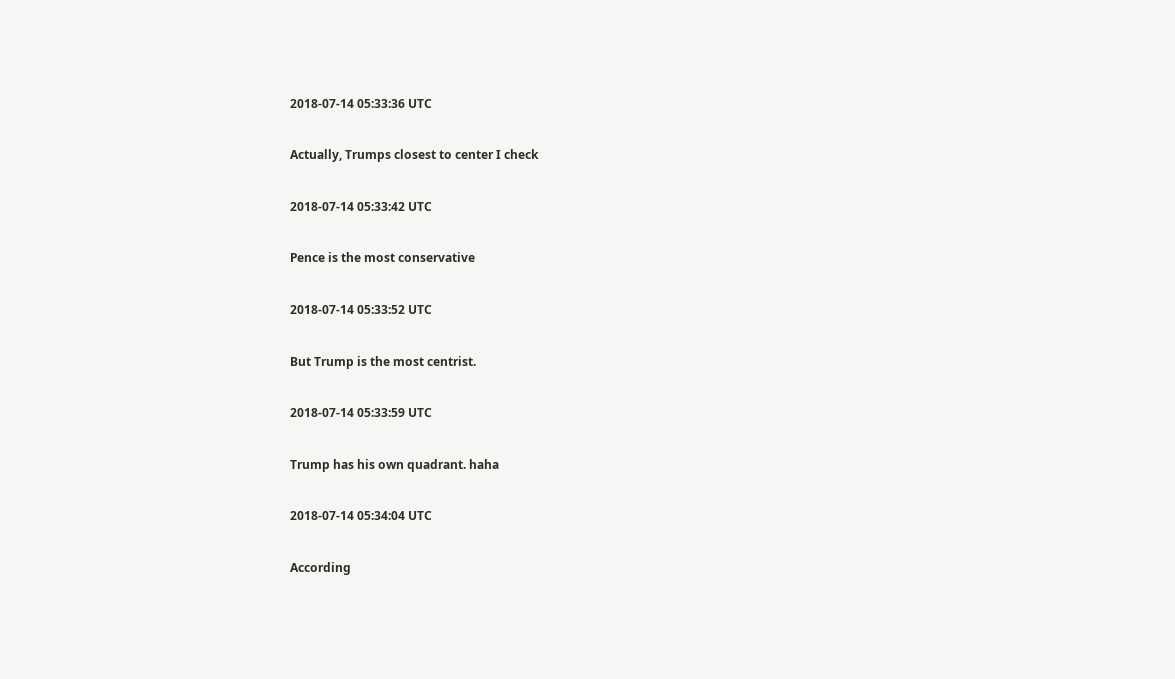2018-07-14 05:33:36 UTC

Actually, Trumps closest to center I check

2018-07-14 05:33:42 UTC

Pence is the most conservative

2018-07-14 05:33:52 UTC

But Trump is the most centrist.

2018-07-14 05:33:59 UTC

Trump has his own quadrant. haha

2018-07-14 05:34:04 UTC

According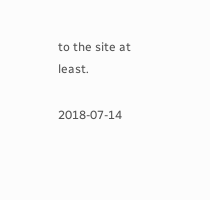to the site at least.

2018-07-14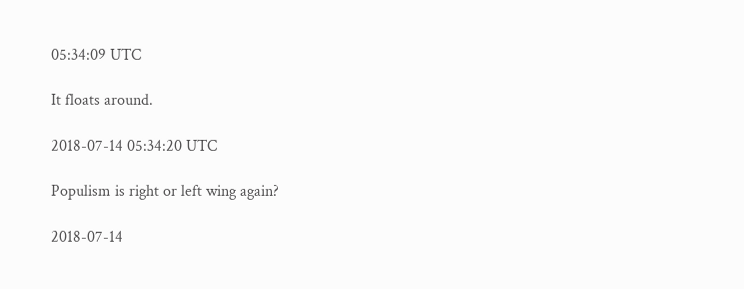05:34:09 UTC

It floats around.

2018-07-14 05:34:20 UTC

Populism is right or left wing again?

2018-07-14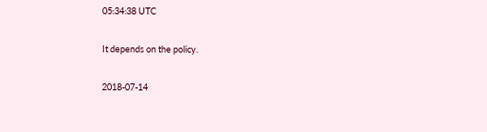05:34:38 UTC

It depends on the policy.

2018-07-14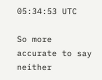05:34:53 UTC

So more accurate to say neither